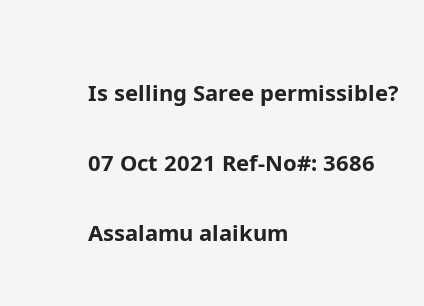Is selling Saree permissible?

07 Oct 2021 Ref-No#: 3686

Assalamu alaikum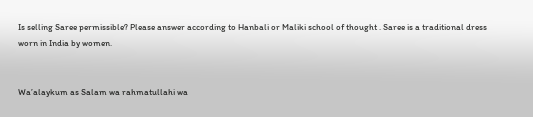Is selling Saree permissible? Please answer according to Hanbali or Maliki school of thought . Saree is a traditional dress worn in India by women.


Wa’alaykum as Salam wa rahmatullahi wa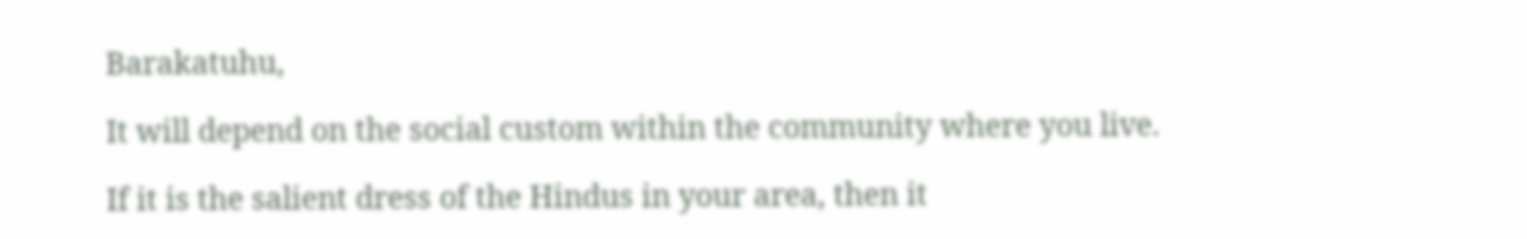Barakatuhu,

It will depend on the social custom within the community where you live.

If it is the salient dress of the Hindus in your area, then it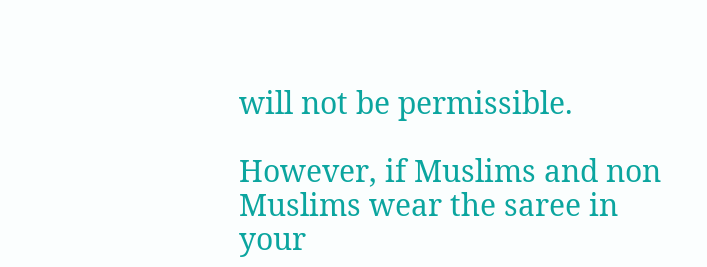will not be permissible.

However, if Muslims and non Muslims wear the saree in your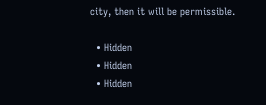city, then it will be permissible.

  • Hidden
  • Hidden
  • Hidden